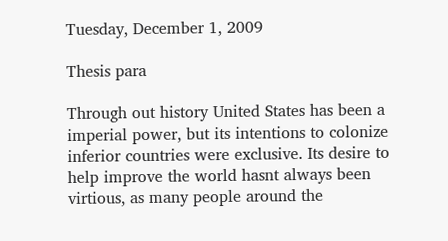Tuesday, December 1, 2009

Thesis para

Through out history United States has been a imperial power, but its intentions to colonize inferior countries were exclusive. Its desire to help improve the world hasnt always been virtious, as many people around the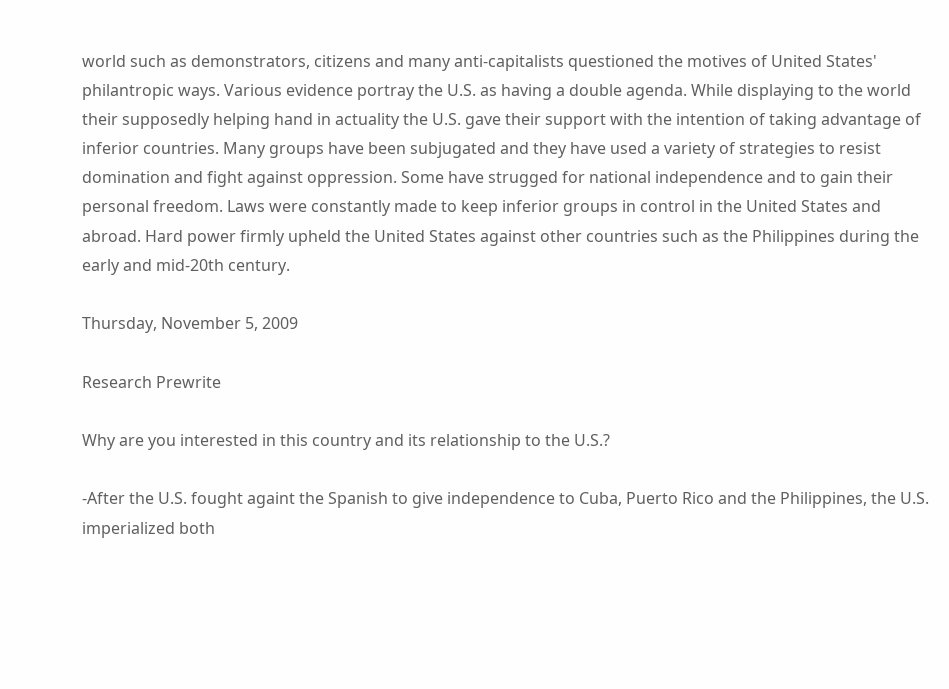world such as demonstrators, citizens and many anti-capitalists questioned the motives of United States' philantropic ways. Various evidence portray the U.S. as having a double agenda. While displaying to the world their supposedly helping hand in actuality the U.S. gave their support with the intention of taking advantage of inferior countries. Many groups have been subjugated and they have used a variety of strategies to resist domination and fight against oppression. Some have strugged for national independence and to gain their personal freedom. Laws were constantly made to keep inferior groups in control in the United States and abroad. Hard power firmly upheld the United States against other countries such as the Philippines during the early and mid-20th century.

Thursday, November 5, 2009

Research Prewrite

Why are you interested in this country and its relationship to the U.S.?

-After the U.S. fought againt the Spanish to give independence to Cuba, Puerto Rico and the Philippines, the U.S. imperialized both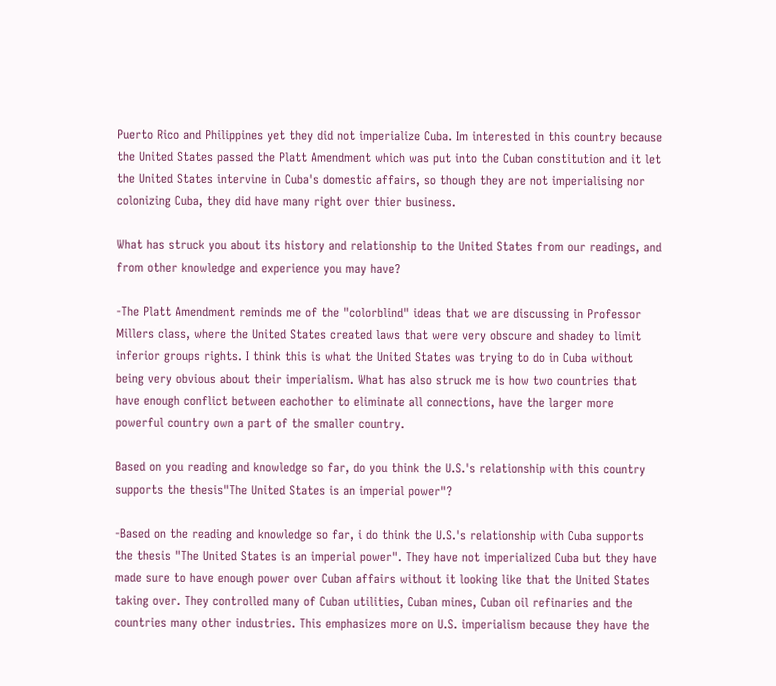Puerto Rico and Philippines yet they did not imperialize Cuba. Im interested in this country because the United States passed the Platt Amendment which was put into the Cuban constitution and it let the United States intervine in Cuba's domestic affairs, so though they are not imperialising nor colonizing Cuba, they did have many right over thier business.

What has struck you about its history and relationship to the United States from our readings, and from other knowledge and experience you may have?

-The Platt Amendment reminds me of the "colorblind" ideas that we are discussing in Professor Millers class, where the United States created laws that were very obscure and shadey to limit inferior groups rights. I think this is what the United States was trying to do in Cuba without being very obvious about their imperialism. What has also struck me is how two countries that have enough conflict between eachother to eliminate all connections, have the larger more powerful country own a part of the smaller country.

Based on you reading and knowledge so far, do you think the U.S.'s relationship with this country supports the thesis"The United States is an imperial power"?

-Based on the reading and knowledge so far, i do think the U.S.'s relationship with Cuba supports the thesis "The United States is an imperial power". They have not imperialized Cuba but they have made sure to have enough power over Cuban affairs without it looking like that the United States taking over. They controlled many of Cuban utilities, Cuban mines, Cuban oil refinaries and the countries many other industries. This emphasizes more on U.S. imperialism because they have the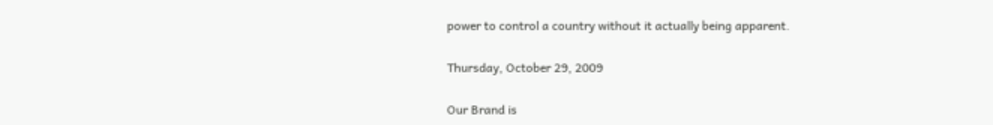power to control a country without it actually being apparent.

Thursday, October 29, 2009

Our Brand is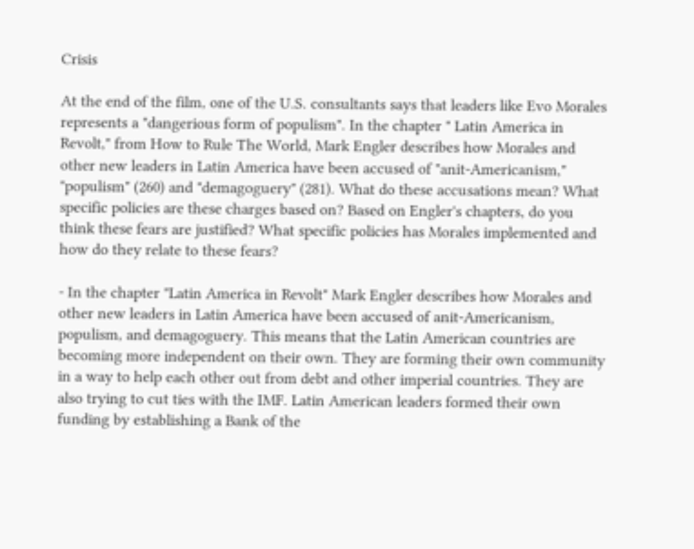Crisis

At the end of the film, one of the U.S. consultants says that leaders like Evo Morales represents a "dangerious form of populism". In the chapter " Latin America in Revolt," from How to Rule The World, Mark Engler describes how Morales and other new leaders in Latin America have been accused of "anit-Americanism," "populism" (260) and "demagoguery" (281). What do these accusations mean? What specific policies are these charges based on? Based on Engler's chapters, do you think these fears are justified? What specific policies has Morales implemented and how do they relate to these fears?

- In the chapter "Latin America in Revolt" Mark Engler describes how Morales and other new leaders in Latin America have been accused of anit-Americanism, populism, and demagoguery. This means that the Latin American countries are becoming more independent on their own. They are forming their own community in a way to help each other out from debt and other imperial countries. They are also trying to cut ties with the IMF. Latin American leaders formed their own funding by establishing a Bank of the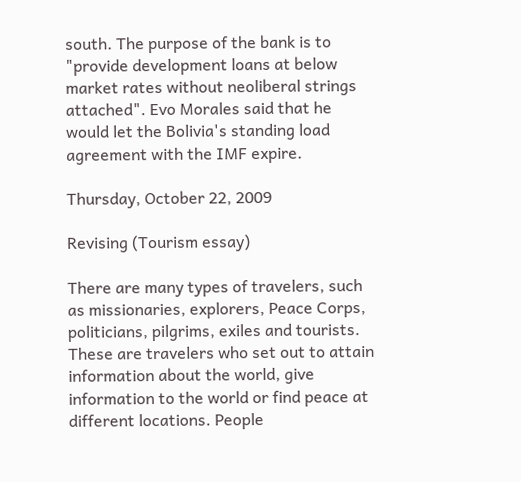south. The purpose of the bank is to "provide development loans at below market rates without neoliberal strings attached". Evo Morales said that he would let the Bolivia's standing load agreement with the IMF expire.

Thursday, October 22, 2009

Revising (Tourism essay)

There are many types of travelers, such as missionaries, explorers, Peace Corps, politicians, pilgrims, exiles and tourists. These are travelers who set out to attain information about the world, give information to the world or find peace at different locations. People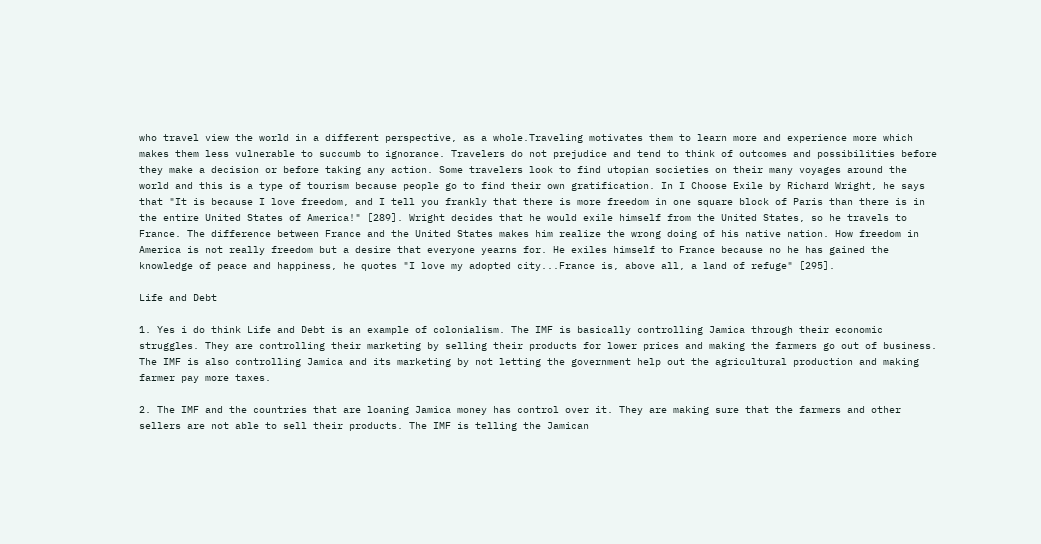who travel view the world in a different perspective, as a whole.Traveling motivates them to learn more and experience more which makes them less vulnerable to succumb to ignorance. Travelers do not prejudice and tend to think of outcomes and possibilities before they make a decision or before taking any action. Some travelers look to find utopian societies on their many voyages around the world and this is a type of tourism because people go to find their own gratification. In I Choose Exile by Richard Wright, he says that "It is because I love freedom, and I tell you frankly that there is more freedom in one square block of Paris than there is in the entire United States of America!" [289]. Wright decides that he would exile himself from the United States, so he travels to France. The difference between France and the United States makes him realize the wrong doing of his native nation. How freedom in America is not really freedom but a desire that everyone yearns for. He exiles himself to France because no he has gained the knowledge of peace and happiness, he quotes "I love my adopted city...France is, above all, a land of refuge" [295].

Life and Debt

1. Yes i do think Life and Debt is an example of colonialism. The IMF is basically controlling Jamica through their economic struggles. They are controlling their marketing by selling their products for lower prices and making the farmers go out of business. The IMF is also controlling Jamica and its marketing by not letting the government help out the agricultural production and making farmer pay more taxes.

2. The IMF and the countries that are loaning Jamica money has control over it. They are making sure that the farmers and other sellers are not able to sell their products. The IMF is telling the Jamican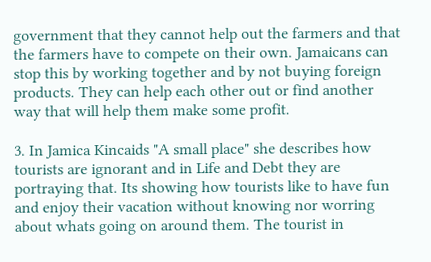government that they cannot help out the farmers and that the farmers have to compete on their own. Jamaicans can stop this by working together and by not buying foreign products. They can help each other out or find another way that will help them make some profit.

3. In Jamica Kincaids "A small place" she describes how tourists are ignorant and in Life and Debt they are portraying that. Its showing how tourists like to have fun and enjoy their vacation without knowing nor worring about whats going on around them. The tourist in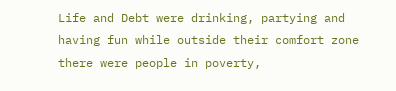Life and Debt were drinking, partying and having fun while outside their comfort zone there were people in poverty,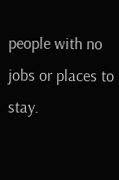people with no jobs or places to stay.